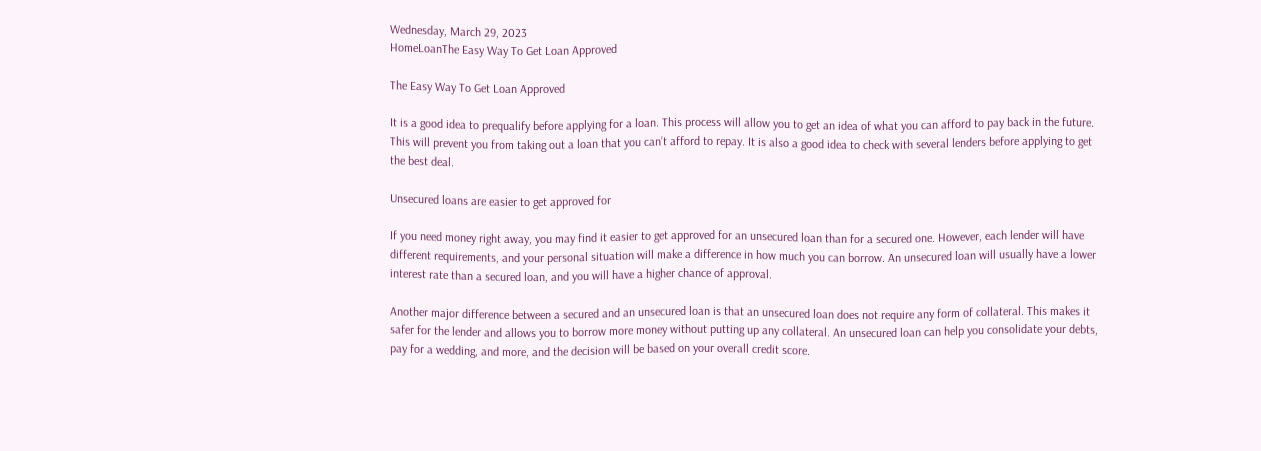Wednesday, March 29, 2023
HomeLoanThe Easy Way To Get Loan Approved

The Easy Way To Get Loan Approved

It is a good idea to prequalify before applying for a loan. This process will allow you to get an idea of what you can afford to pay back in the future. This will prevent you from taking out a loan that you can’t afford to repay. It is also a good idea to check with several lenders before applying to get the best deal.

Unsecured loans are easier to get approved for

If you need money right away, you may find it easier to get approved for an unsecured loan than for a secured one. However, each lender will have different requirements, and your personal situation will make a difference in how much you can borrow. An unsecured loan will usually have a lower interest rate than a secured loan, and you will have a higher chance of approval.

Another major difference between a secured and an unsecured loan is that an unsecured loan does not require any form of collateral. This makes it safer for the lender and allows you to borrow more money without putting up any collateral. An unsecured loan can help you consolidate your debts, pay for a wedding, and more, and the decision will be based on your overall credit score.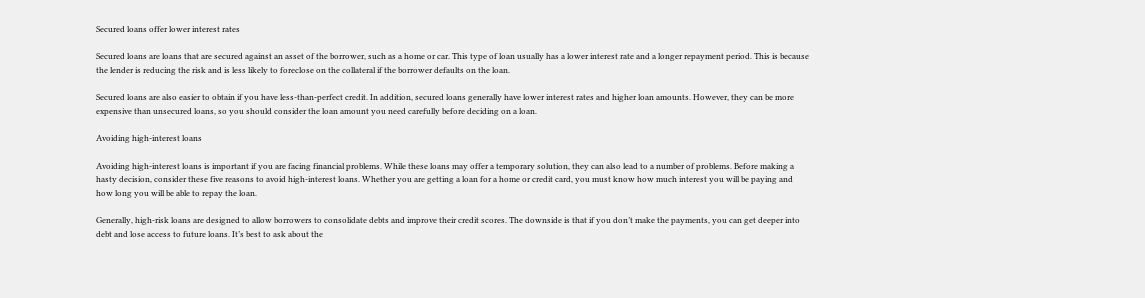Secured loans offer lower interest rates

Secured loans are loans that are secured against an asset of the borrower, such as a home or car. This type of loan usually has a lower interest rate and a longer repayment period. This is because the lender is reducing the risk and is less likely to foreclose on the collateral if the borrower defaults on the loan.

Secured loans are also easier to obtain if you have less-than-perfect credit. In addition, secured loans generally have lower interest rates and higher loan amounts. However, they can be more expensive than unsecured loans, so you should consider the loan amount you need carefully before deciding on a loan.

Avoiding high-interest loans

Avoiding high-interest loans is important if you are facing financial problems. While these loans may offer a temporary solution, they can also lead to a number of problems. Before making a hasty decision, consider these five reasons to avoid high-interest loans. Whether you are getting a loan for a home or credit card, you must know how much interest you will be paying and how long you will be able to repay the loan.

Generally, high-risk loans are designed to allow borrowers to consolidate debts and improve their credit scores. The downside is that if you don’t make the payments, you can get deeper into debt and lose access to future loans. It’s best to ask about the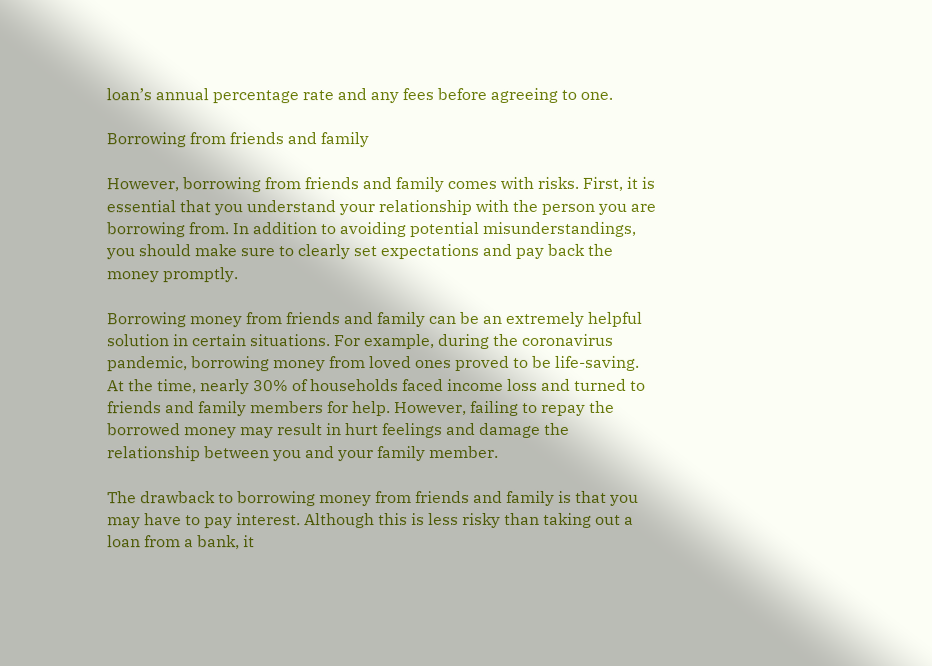loan’s annual percentage rate and any fees before agreeing to one.

Borrowing from friends and family

However, borrowing from friends and family comes with risks. First, it is essential that you understand your relationship with the person you are borrowing from. In addition to avoiding potential misunderstandings, you should make sure to clearly set expectations and pay back the money promptly.

Borrowing money from friends and family can be an extremely helpful solution in certain situations. For example, during the coronavirus pandemic, borrowing money from loved ones proved to be life-saving. At the time, nearly 30% of households faced income loss and turned to friends and family members for help. However, failing to repay the borrowed money may result in hurt feelings and damage the relationship between you and your family member.

The drawback to borrowing money from friends and family is that you may have to pay interest. Although this is less risky than taking out a loan from a bank, it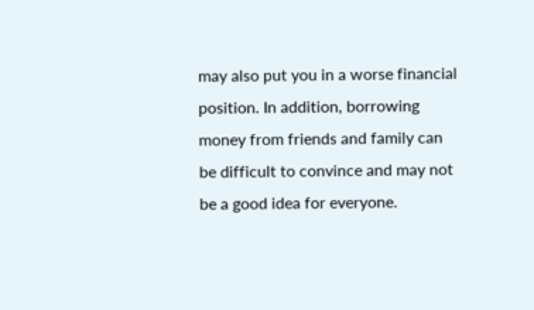may also put you in a worse financial position. In addition, borrowing money from friends and family can be difficult to convince and may not be a good idea for everyone.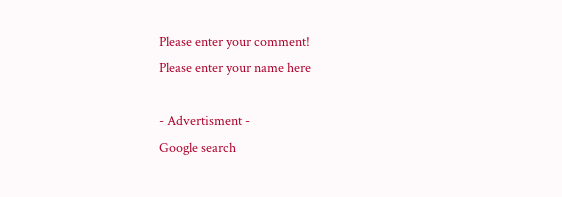Please enter your comment!
Please enter your name here

- Advertisment -
Google search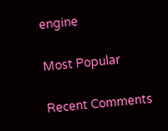engine

Most Popular

Recent Comments